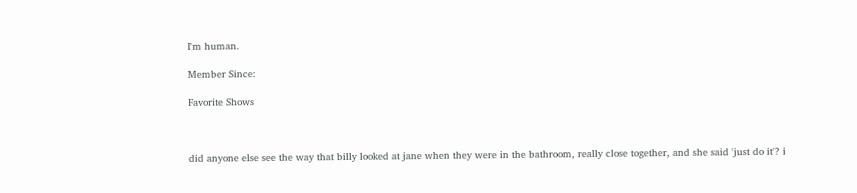I'm human.

Member Since:

Favorite Shows



did anyone else see the way that billy looked at jane when they were in the bathroom, really close together, and she said 'just do it'? i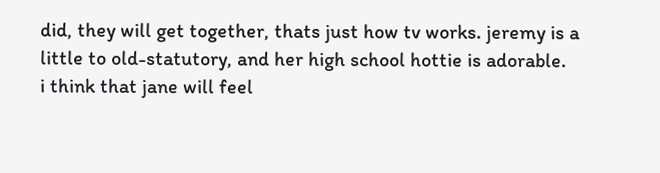did, they will get together, thats just how tv works. jeremy is a little to old-statutory, and her high school hottie is adorable.
i think that jane will feel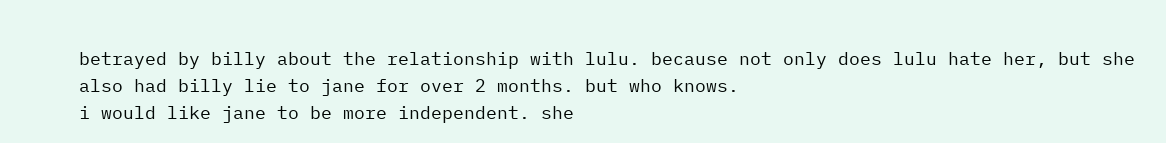betrayed by billy about the relationship with lulu. because not only does lulu hate her, but she also had billy lie to jane for over 2 months. but who knows.
i would like jane to be more independent. she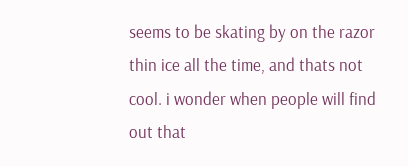seems to be skating by on the razor thin ice all the time, and thats not cool. i wonder when people will find out that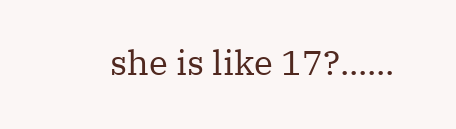she is like 17?......